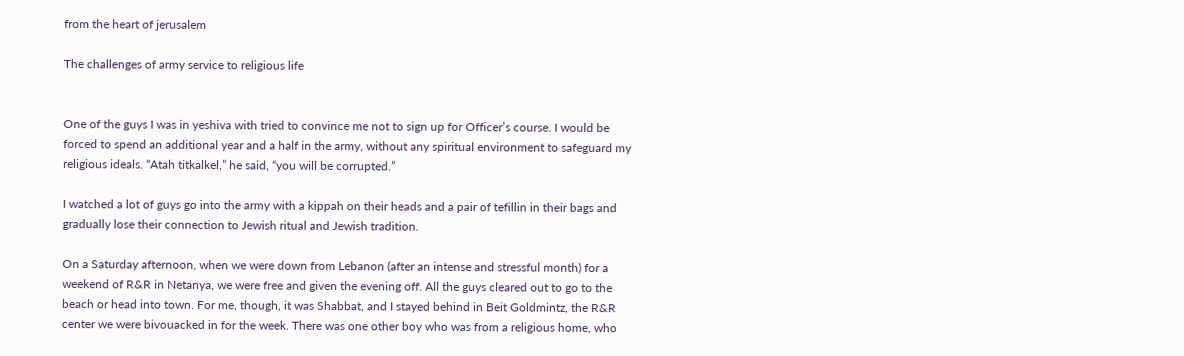from the heart of jerusalem

The challenges of army service to religious life


One of the guys I was in yeshiva with tried to convince me not to sign up for Officer’s course. I would be forced to spend an additional year and a half in the army, without any spiritual environment to safeguard my religious ideals. “Atah titkalkel,” he said, “you will be corrupted.”

I watched a lot of guys go into the army with a kippah on their heads and a pair of tefillin in their bags and gradually lose their connection to Jewish ritual and Jewish tradition.

On a Saturday afternoon, when we were down from Lebanon (after an intense and stressful month) for a weekend of R&R in Netanya, we were free and given the evening off. All the guys cleared out to go to the beach or head into town. For me, though, it was Shabbat, and I stayed behind in Beit Goldmintz, the R&R center we were bivouacked in for the week. There was one other boy who was from a religious home, who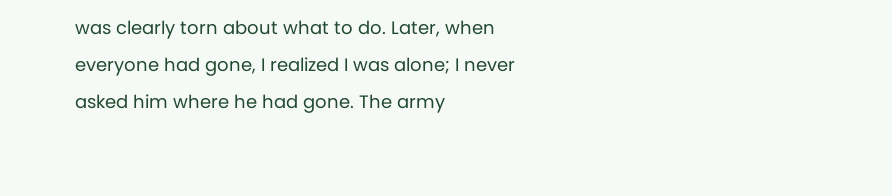was clearly torn about what to do. Later, when everyone had gone, I realized I was alone; I never asked him where he had gone. The army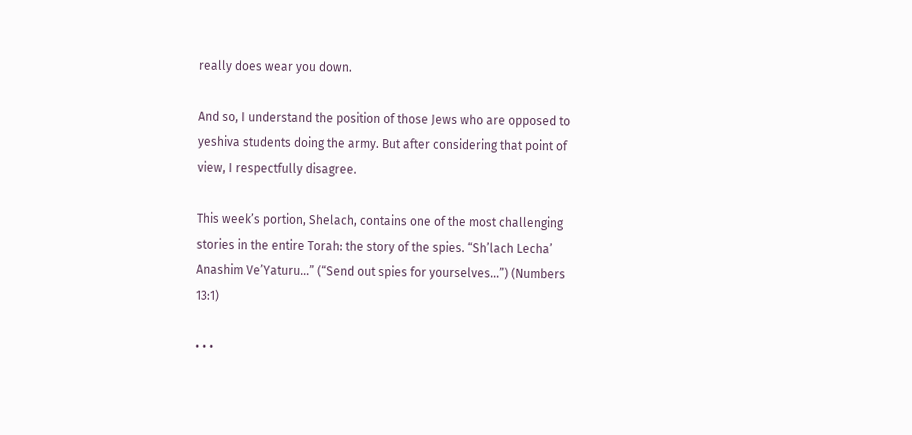really does wear you down.

And so, I understand the position of those Jews who are opposed to yeshiva students doing the army. But after considering that point of view, I respectfully disagree.

This week’s portion, Shelach, contains one of the most challenging stories in the entire Torah: the story of the spies. “Sh’lach Lecha’ Anashim Ve’Yaturu…” (“Send out spies for yourselves…”) (Numbers 13:1)

• • •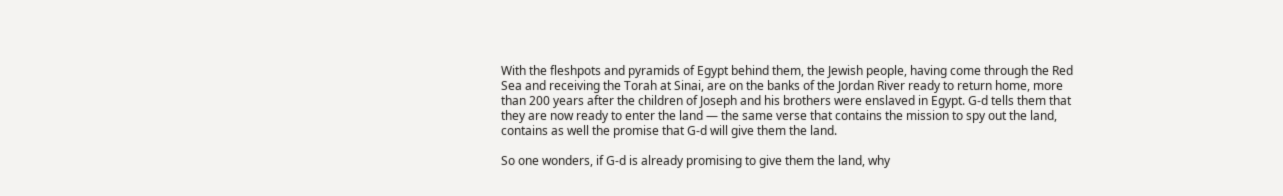With the fleshpots and pyramids of Egypt behind them, the Jewish people, having come through the Red Sea and receiving the Torah at Sinai, are on the banks of the Jordan River ready to return home, more than 200 years after the children of Joseph and his brothers were enslaved in Egypt. G-d tells them that they are now ready to enter the land — the same verse that contains the mission to spy out the land, contains as well the promise that G-d will give them the land.

So one wonders, if G-d is already promising to give them the land, why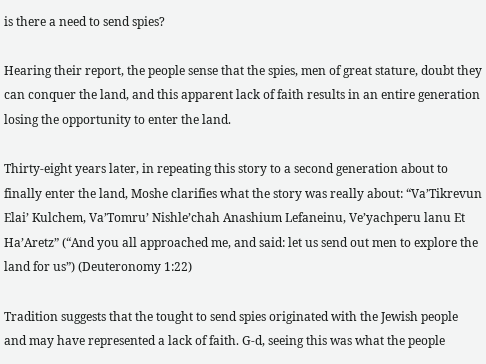is there a need to send spies?

Hearing their report, the people sense that the spies, men of great stature, doubt they can conquer the land, and this apparent lack of faith results in an entire generation losing the opportunity to enter the land.

Thirty-eight years later, in repeating this story to a second generation about to finally enter the land, Moshe clarifies what the story was really about: “Va’Tikrevun Elai’ Kulchem, Va’Tomru’ Nishle’chah Anashium Lefaneinu, Ve’yachperu lanu Et Ha’Aretz” (“And you all approached me, and said: let us send out men to explore the land for us”) (Deuteronomy 1:22)

Tradition suggests that the tought to send spies originated with the Jewish people and may have represented a lack of faith. G-d, seeing this was what the people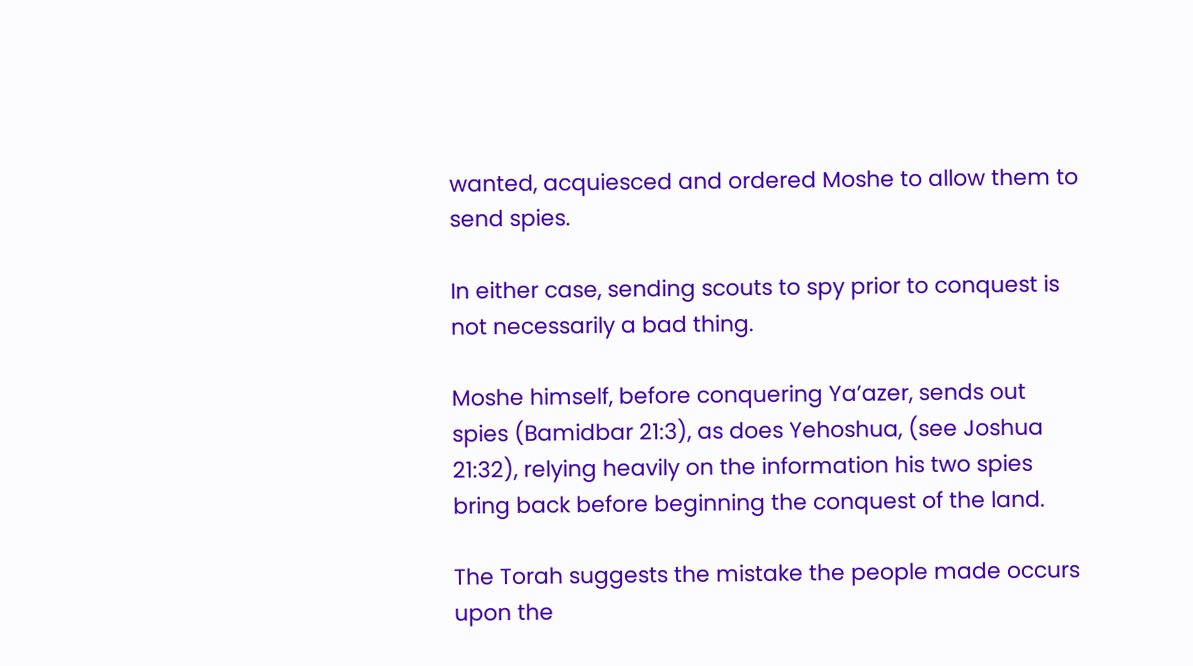wanted, acquiesced and ordered Moshe to allow them to send spies.

In either case, sending scouts to spy prior to conquest is not necessarily a bad thing.

Moshe himself, before conquering Ya’azer, sends out spies (Bamidbar 21:3), as does Yehoshua, (see Joshua 21:32), relying heavily on the information his two spies bring back before beginning the conquest of the land.

The Torah suggests the mistake the people made occurs upon the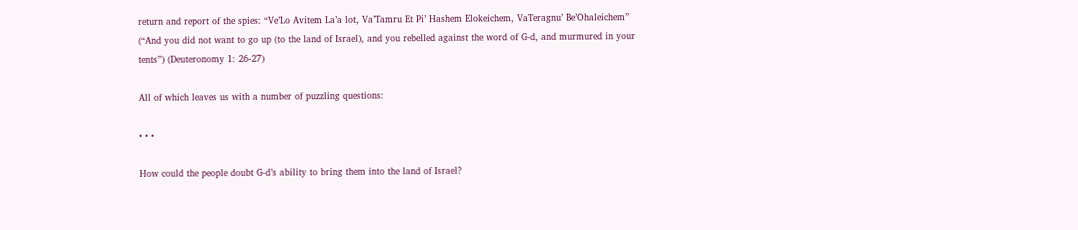return and report of the spies: “Ve’Lo Avitem La’a lot, Va’Tamru Et Pi’ Hashem Elokeichem, VaTeragnu’ Be’Ohaleichem” (“And you did not want to go up (to the land of Israel), and you rebelled against the word of G-d, and murmured in your tents”) (Deuteronomy 1: 26-27)

All of which leaves us with a number of puzzling questions:

• • •

How could the people doubt G-d’s ability to bring them into the land of Israel?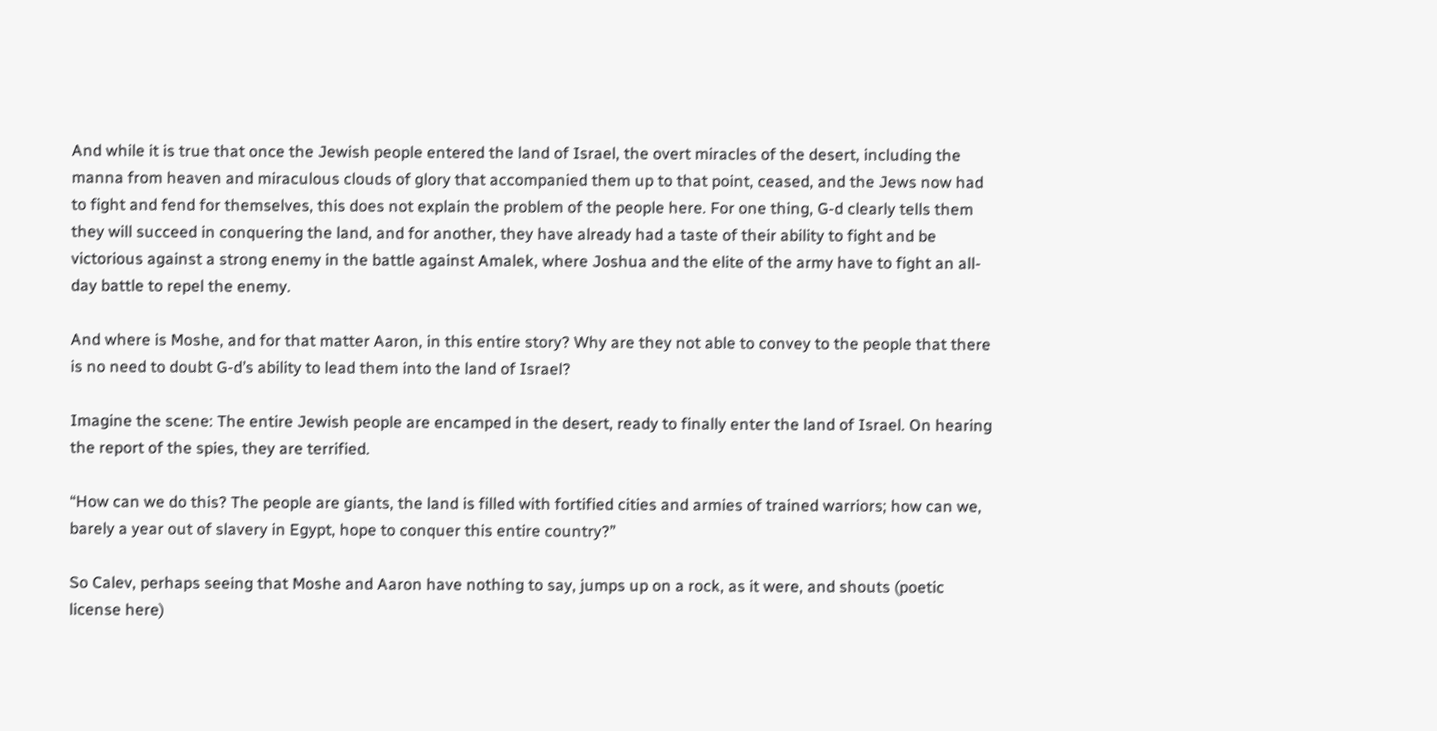And while it is true that once the Jewish people entered the land of Israel, the overt miracles of the desert, including the manna from heaven and miraculous clouds of glory that accompanied them up to that point, ceased, and the Jews now had to fight and fend for themselves, this does not explain the problem of the people here. For one thing, G-d clearly tells them they will succeed in conquering the land, and for another, they have already had a taste of their ability to fight and be victorious against a strong enemy in the battle against Amalek, where Joshua and the elite of the army have to fight an all-day battle to repel the enemy.

And where is Moshe, and for that matter Aaron, in this entire story? Why are they not able to convey to the people that there is no need to doubt G-d’s ability to lead them into the land of Israel?

Imagine the scene: The entire Jewish people are encamped in the desert, ready to finally enter the land of Israel. On hearing the report of the spies, they are terrified.

“How can we do this? The people are giants, the land is filled with fortified cities and armies of trained warriors; how can we, barely a year out of slavery in Egypt, hope to conquer this entire country?”

So Calev, perhaps seeing that Moshe and Aaron have nothing to say, jumps up on a rock, as it were, and shouts (poetic license here)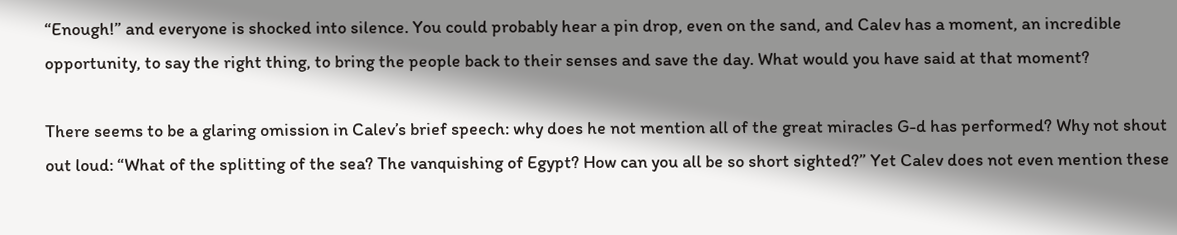“Enough!” and everyone is shocked into silence. You could probably hear a pin drop, even on the sand, and Calev has a moment, an incredible opportunity, to say the right thing, to bring the people back to their senses and save the day. What would you have said at that moment?

There seems to be a glaring omission in Calev’s brief speech: why does he not mention all of the great miracles G-d has performed? Why not shout out loud: “What of the splitting of the sea? The vanquishing of Egypt? How can you all be so short sighted?” Yet Calev does not even mention these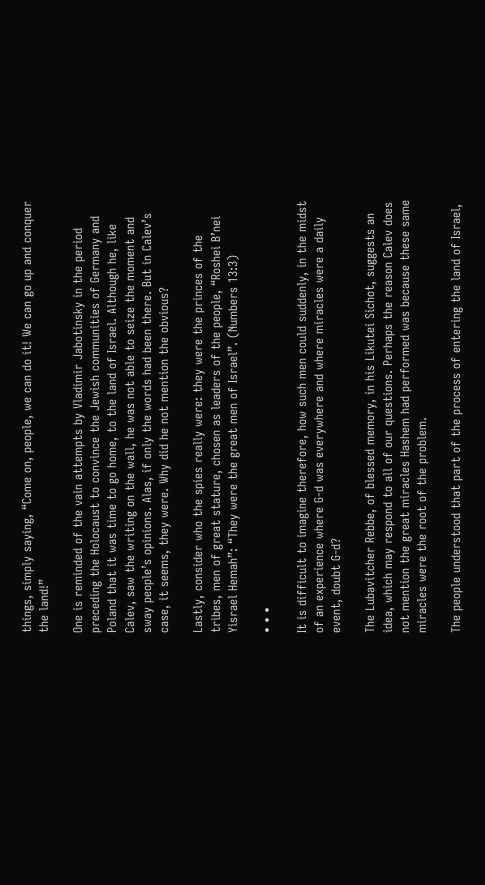things, simply saying, “Come on, people, we can do it! We can go up and conquer the land!”

One is reminded of the vain attempts by Vladimir Jabotinsky in the period preceding the Holocaust to convince the Jewish communities of Germany and Poland that it was time to go home, to the land of Israel. Although he, like Calev, saw the writing on the wall, he was not able to seize the moment and sway people’s opinions. Alas, if only the words had been there. But in Calev’s case, it seems, they were. Why did he not mention the obvious?

Lastly, consider who the spies really were: they were the princes of the tribes, men of great stature, chosen as leaders of the people, “Roshei B’nei Yisrael Hemah”: “They were the great men of Israel”. (Numbers 13:3)

• • •

It is difficult to imagine therefore, how such men could suddenly, in the midst of an experience where G-d was everywhere and where miracles were a daily event, doubt G-d?

The Lubavitcher Rebbe, of blessed memory, in his Likutei Sichot, suggests an idea, which may respond to all of our questions. Perhaps the reason Calev does not mention the great miracles Hashem had performed was because these same miracles were the root of the problem.

The people understood that part of the process of entering the land of Israel,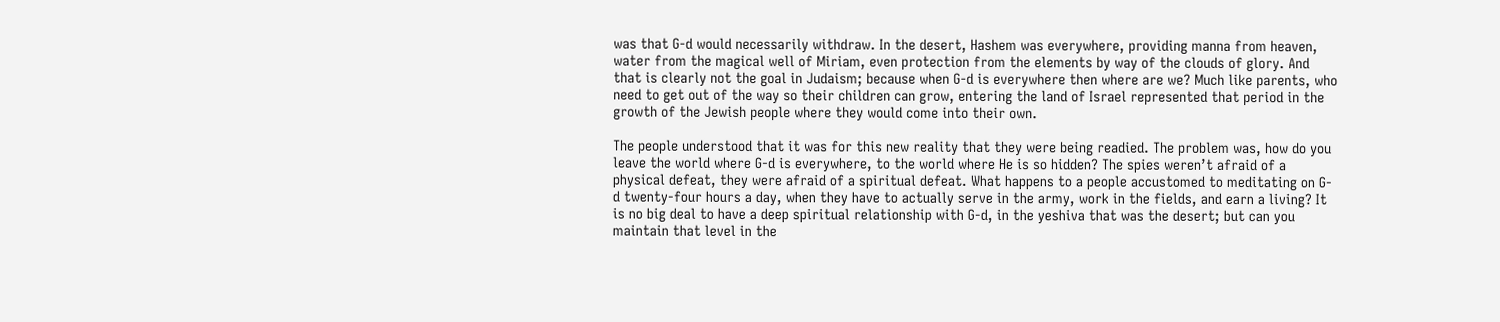was that G-d would necessarily withdraw. In the desert, Hashem was everywhere, providing manna from heaven, water from the magical well of Miriam, even protection from the elements by way of the clouds of glory. And that is clearly not the goal in Judaism; because when G-d is everywhere then where are we? Much like parents, who need to get out of the way so their children can grow, entering the land of Israel represented that period in the growth of the Jewish people where they would come into their own.

The people understood that it was for this new reality that they were being readied. The problem was, how do you leave the world where G-d is everywhere, to the world where He is so hidden? The spies weren’t afraid of a physical defeat, they were afraid of a spiritual defeat. What happens to a people accustomed to meditating on G-d twenty-four hours a day, when they have to actually serve in the army, work in the fields, and earn a living? It is no big deal to have a deep spiritual relationship with G-d, in the yeshiva that was the desert; but can you maintain that level in the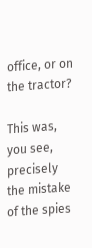office, or on the tractor?

This was, you see, precisely the mistake of the spies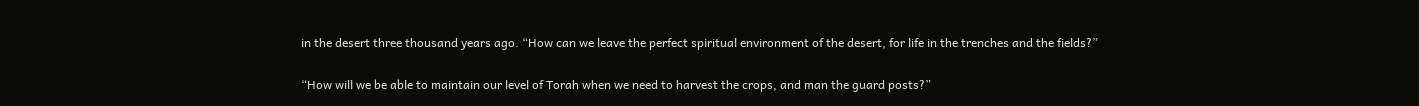in the desert three thousand years ago. “How can we leave the perfect spiritual environment of the desert, for life in the trenches and the fields?”

“How will we be able to maintain our level of Torah when we need to harvest the crops, and man the guard posts?”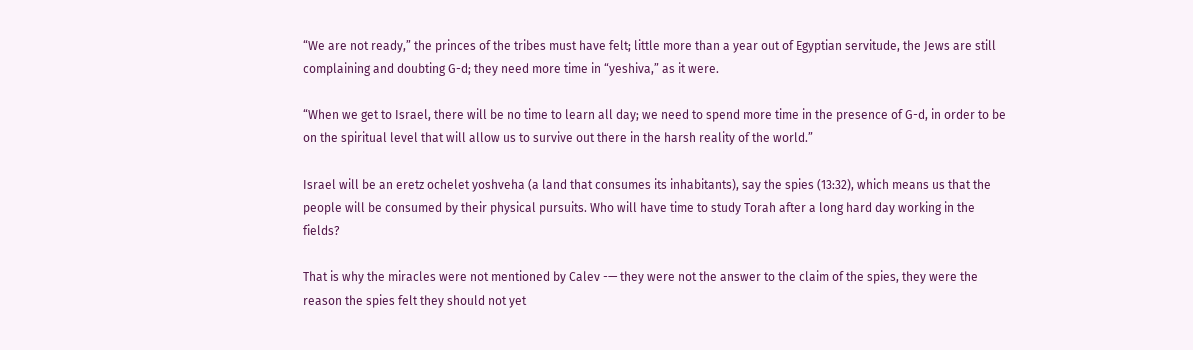“We are not ready,” the princes of the tribes must have felt; little more than a year out of Egyptian servitude, the Jews are still complaining and doubting G-d; they need more time in “yeshiva,” as it were.

“When we get to Israel, there will be no time to learn all day; we need to spend more time in the presence of G-d, in order to be on the spiritual level that will allow us to survive out there in the harsh reality of the world.”

Israel will be an eretz ochelet yoshveha (a land that consumes its inhabitants), say the spies (13:32), which means us that the people will be consumed by their physical pursuits. Who will have time to study Torah after a long hard day working in the fields?

That is why the miracles were not mentioned by Calev -— they were not the answer to the claim of the spies, they were the reason the spies felt they should not yet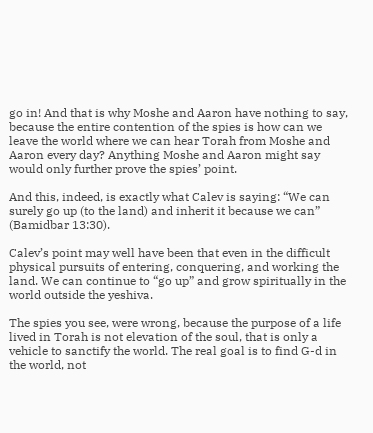go in! And that is why Moshe and Aaron have nothing to say, because the entire contention of the spies is how can we leave the world where we can hear Torah from Moshe and Aaron every day? Anything Moshe and Aaron might say would only further prove the spies’ point.

And this, indeed, is exactly what Calev is saying: “We can surely go up (to the land) and inherit it because we can” (Bamidbar 13:30).

Calev’s point may well have been that even in the difficult physical pursuits of entering, conquering, and working the land. We can continue to “go up” and grow spiritually in the world outside the yeshiva.

The spies you see, were wrong, because the purpose of a life lived in Torah is not elevation of the soul, that is only a vehicle to sanctify the world. The real goal is to find G-d in the world, not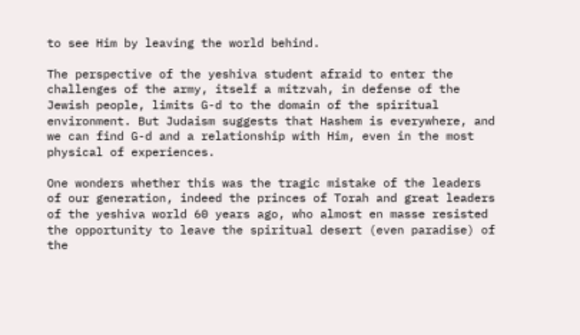to see Him by leaving the world behind.

The perspective of the yeshiva student afraid to enter the challenges of the army, itself a mitzvah, in defense of the Jewish people, limits G-d to the domain of the spiritual environment. But Judaism suggests that Hashem is everywhere, and we can find G-d and a relationship with Him, even in the most physical of experiences.

One wonders whether this was the tragic mistake of the leaders of our generation, indeed the princes of Torah and great leaders of the yeshiva world 60 years ago, who almost en masse resisted the opportunity to leave the spiritual desert (even paradise) of the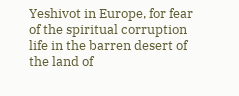Yeshivot in Europe, for fear of the spiritual corruption life in the barren desert of the land of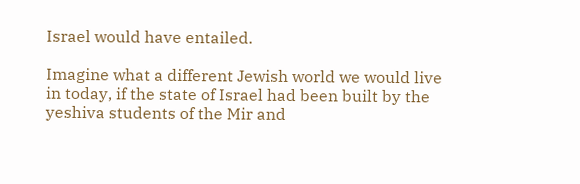Israel would have entailed.

Imagine what a different Jewish world we would live in today, if the state of Israel had been built by the yeshiva students of the Mir and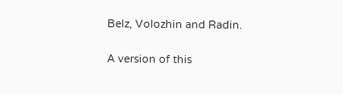Belz, Volozhin and Radin.

A version of this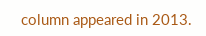column appeared in 2013.